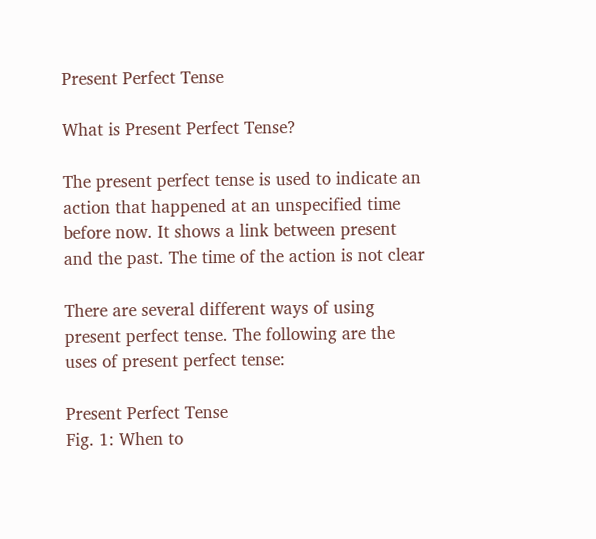Present Perfect Tense

What is Present Perfect Tense?

The present perfect tense is used to indicate an action that happened at an unspecified time before now. It shows a link between present and the past. The time of the action is not clear

There are several different ways of using present perfect tense. The following are the uses of present perfect tense:

Present Perfect Tense
Fig. 1: When to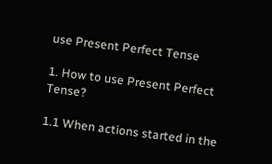use Present Perfect Tense

1. How to use Present Perfect Tense?

1.1 When actions started in the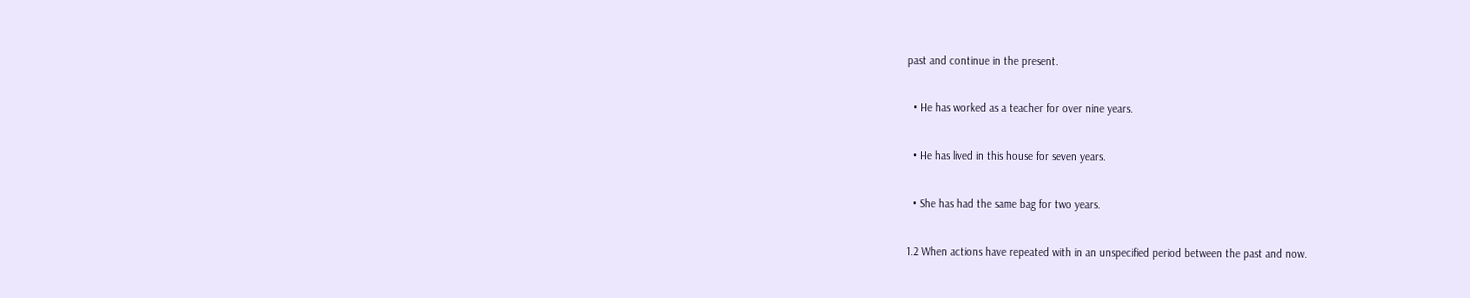past and continue in the present.

  • He has worked as a teacher for over nine years.

  • He has lived in this house for seven years.

  • She has had the same bag for two years.

1.2 When actions have repeated with in an unspecified period between the past and now.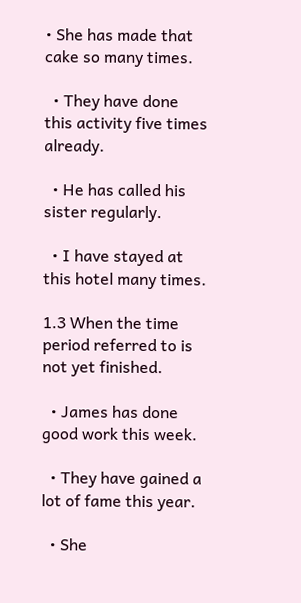• She has made that cake so many times.

  • They have done this activity five times already.

  • He has called his sister regularly.

  • I have stayed at this hotel many times.

1.3 When the time period referred to is not yet finished.

  • James has done good work this week.

  • They have gained a lot of fame this year.

  • She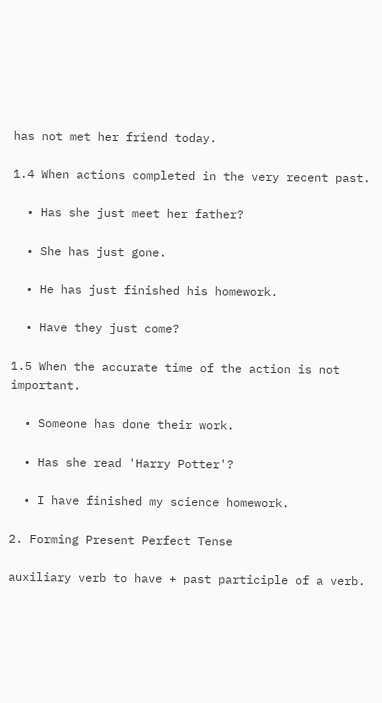has not met her friend today.

1.4 When actions completed in the very recent past.

  • Has she just meet her father?

  • She has just gone.

  • He has just finished his homework.

  • Have they just come?

1.5 When the accurate time of the action is not important.

  • Someone has done their work.

  • Has she read 'Harry Potter'?

  • I have finished my science homework.

2. Forming Present Perfect Tense

auxiliary verb to have + past participle of a verb.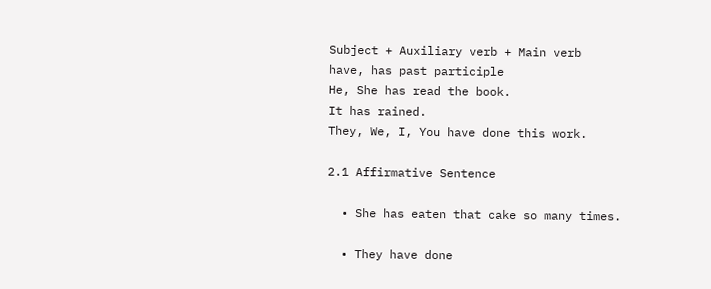Subject + Auxiliary verb + Main verb
have, has past participle
He, She has read the book.
It has rained.
They, We, I, You have done this work.

2.1 Affirmative Sentence

  • She has eaten that cake so many times.

  • They have done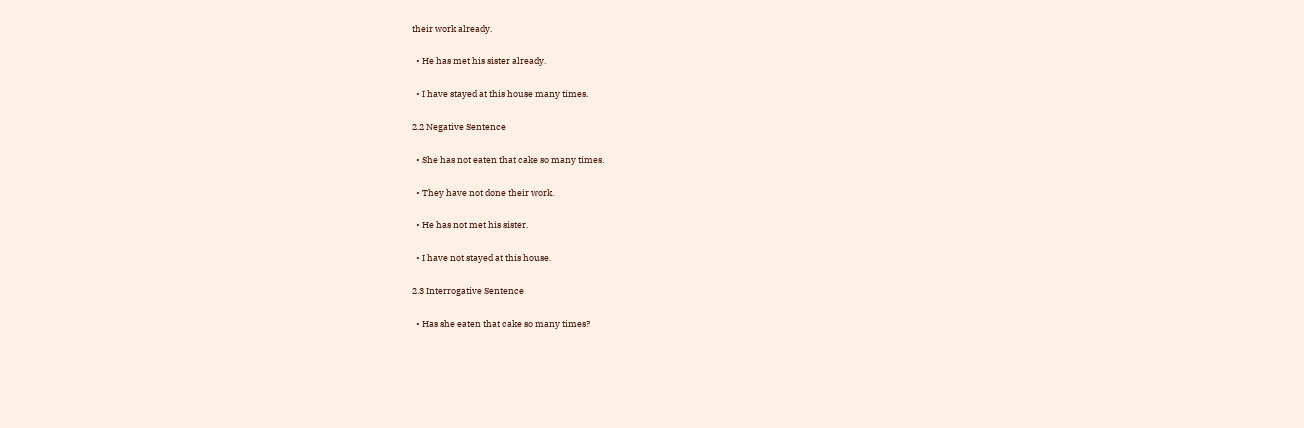their work already.

  • He has met his sister already.

  • I have stayed at this house many times.

2.2 Negative Sentence

  • She has not eaten that cake so many times.

  • They have not done their work.

  • He has not met his sister.

  • I have not stayed at this house.

2.3 Interrogative Sentence

  • Has she eaten that cake so many times?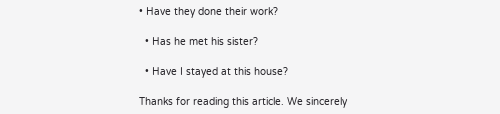• Have they done their work?

  • Has he met his sister?

  • Have I stayed at this house?

Thanks for reading this article. We sincerely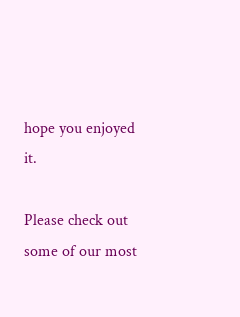hope you enjoyed it.

Please check out some of our most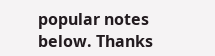popular notes below. Thanks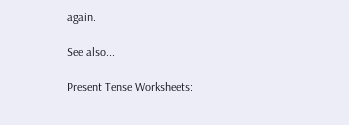again.

See also...

Present Tense Worksheets: